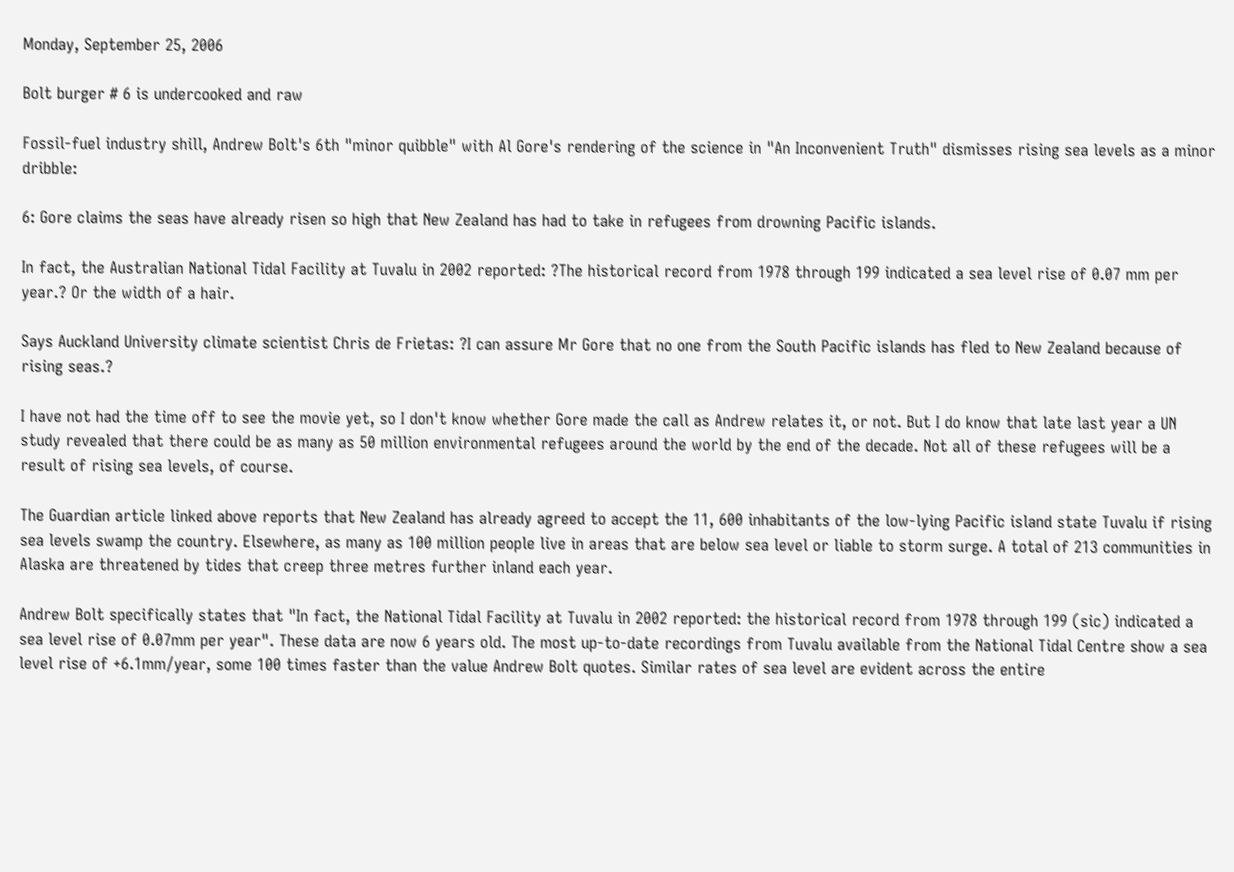Monday, September 25, 2006

Bolt burger # 6 is undercooked and raw

Fossil-fuel industry shill, Andrew Bolt's 6th "minor quibble" with Al Gore's rendering of the science in "An Inconvenient Truth" dismisses rising sea levels as a minor dribble:

6: Gore claims the seas have already risen so high that New Zealand has had to take in refugees from drowning Pacific islands.

In fact, the Australian National Tidal Facility at Tuvalu in 2002 reported: ?The historical record from 1978 through 199 indicated a sea level rise of 0.07 mm per year.? Or the width of a hair.

Says Auckland University climate scientist Chris de Frietas: ?I can assure Mr Gore that no one from the South Pacific islands has fled to New Zealand because of rising seas.?

I have not had the time off to see the movie yet, so I don't know whether Gore made the call as Andrew relates it, or not. But I do know that late last year a UN study revealed that there could be as many as 50 million environmental refugees around the world by the end of the decade. Not all of these refugees will be a result of rising sea levels, of course.

The Guardian article linked above reports that New Zealand has already agreed to accept the 11, 600 inhabitants of the low-lying Pacific island state Tuvalu if rising sea levels swamp the country. Elsewhere, as many as 100 million people live in areas that are below sea level or liable to storm surge. A total of 213 communities in Alaska are threatened by tides that creep three metres further inland each year.

Andrew Bolt specifically states that "In fact, the National Tidal Facility at Tuvalu in 2002 reported: the historical record from 1978 through 199 (sic) indicated a sea level rise of 0.07mm per year". These data are now 6 years old. The most up-to-date recordings from Tuvalu available from the National Tidal Centre show a sea level rise of +6.1mm/year, some 100 times faster than the value Andrew Bolt quotes. Similar rates of sea level are evident across the entire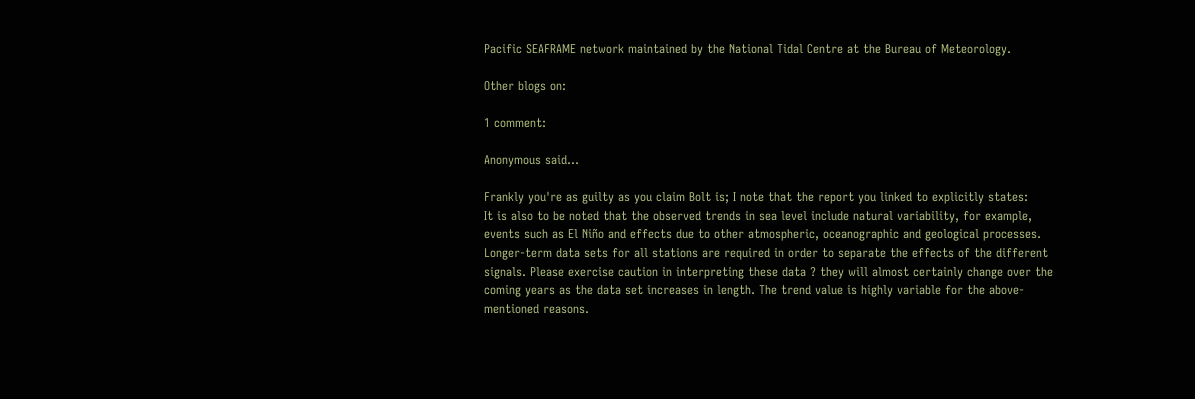Pacific SEAFRAME network maintained by the National Tidal Centre at the Bureau of Meteorology.

Other blogs on:

1 comment:

Anonymous said...

Frankly you're as guilty as you claim Bolt is; I note that the report you linked to explicitly states:
It is also to be noted that the observed trends in sea level include natural variability, for example, events such as El Niño and effects due to other atmospheric, oceanographic and geological processes. Longer-term data sets for all stations are required in order to separate the effects of the different signals. Please exercise caution in interpreting these data ? they will almost certainly change over the coming years as the data set increases in length. The trend value is highly variable for the above-mentioned reasons.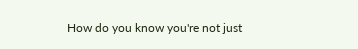How do you know you're not just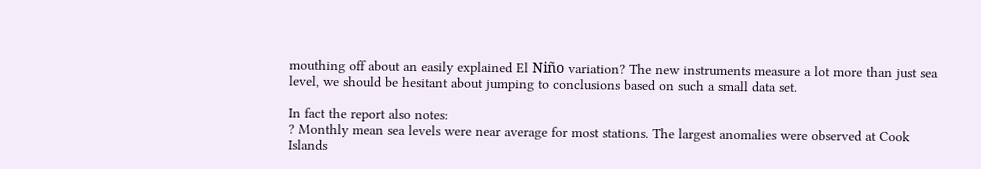mouthing off about an easily explained El Niño variation? The new instruments measure a lot more than just sea level, we should be hesitant about jumping to conclusions based on such a small data set.

In fact the report also notes:
? Monthly mean sea levels were near average for most stations. The largest anomalies were observed at Cook Islands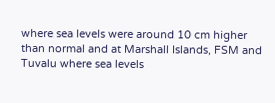where sea levels were around 10 cm higher than normal and at Marshall Islands, FSM and Tuvalu where sea levels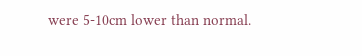were 5-10cm lower than normal.